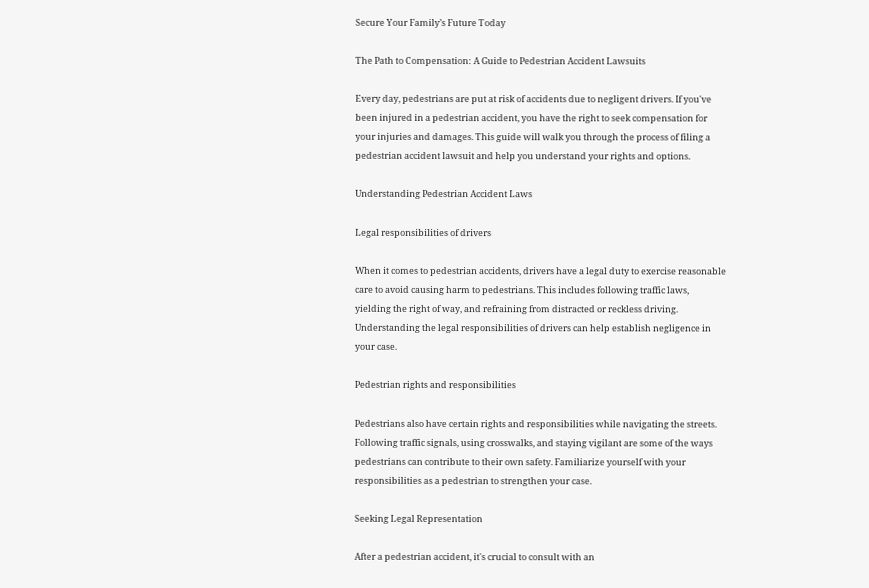Secure Your Family’s Future Today

The Path to Compensation: A Guide to Pedestrian Accident Lawsuits

Every day, pedestrians are put at risk of accidents due to negligent drivers. If you've been injured in a pedestrian accident, you have the right to seek compensation for your injuries and damages. This guide will walk you through the process of filing a pedestrian accident lawsuit and help you understand your rights and options.

Understanding Pedestrian Accident Laws

Legal responsibilities of drivers

When it comes to pedestrian accidents, drivers have a legal duty to exercise reasonable care to avoid causing harm to pedestrians. This includes following traffic laws, yielding the right of way, and refraining from distracted or reckless driving. Understanding the legal responsibilities of drivers can help establish negligence in your case.

Pedestrian rights and responsibilities

Pedestrians also have certain rights and responsibilities while navigating the streets. Following traffic signals, using crosswalks, and staying vigilant are some of the ways pedestrians can contribute to their own safety. Familiarize yourself with your responsibilities as a pedestrian to strengthen your case.

Seeking Legal Representation

After a pedestrian accident, it's crucial to consult with an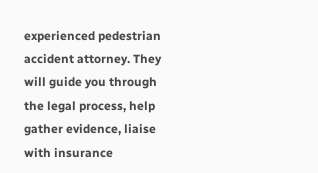experienced pedestrian accident attorney. They will guide you through the legal process, help gather evidence, liaise with insurance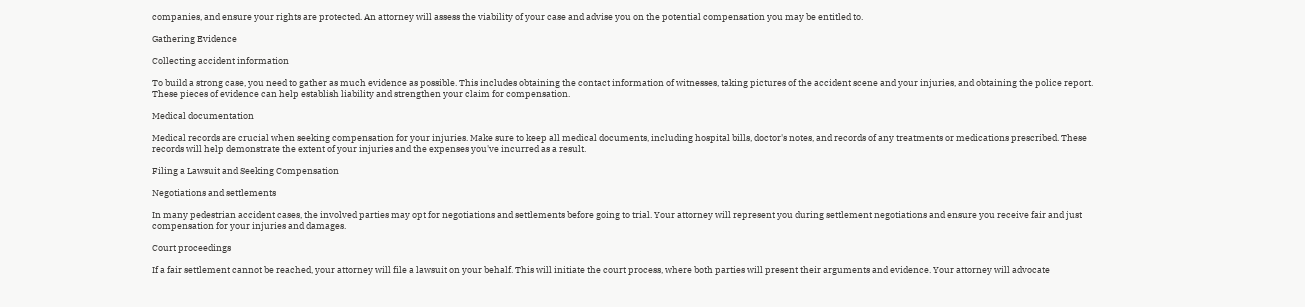companies, and ensure your rights are protected. An attorney will assess the viability of your case and advise you on the potential compensation you may be entitled to.

Gathering Evidence

Collecting accident information

To build a strong case, you need to gather as much evidence as possible. This includes obtaining the contact information of witnesses, taking pictures of the accident scene and your injuries, and obtaining the police report. These pieces of evidence can help establish liability and strengthen your claim for compensation.

Medical documentation

Medical records are crucial when seeking compensation for your injuries. Make sure to keep all medical documents, including hospital bills, doctor's notes, and records of any treatments or medications prescribed. These records will help demonstrate the extent of your injuries and the expenses you've incurred as a result.

Filing a Lawsuit and Seeking Compensation

Negotiations and settlements

In many pedestrian accident cases, the involved parties may opt for negotiations and settlements before going to trial. Your attorney will represent you during settlement negotiations and ensure you receive fair and just compensation for your injuries and damages.

Court proceedings

If a fair settlement cannot be reached, your attorney will file a lawsuit on your behalf. This will initiate the court process, where both parties will present their arguments and evidence. Your attorney will advocate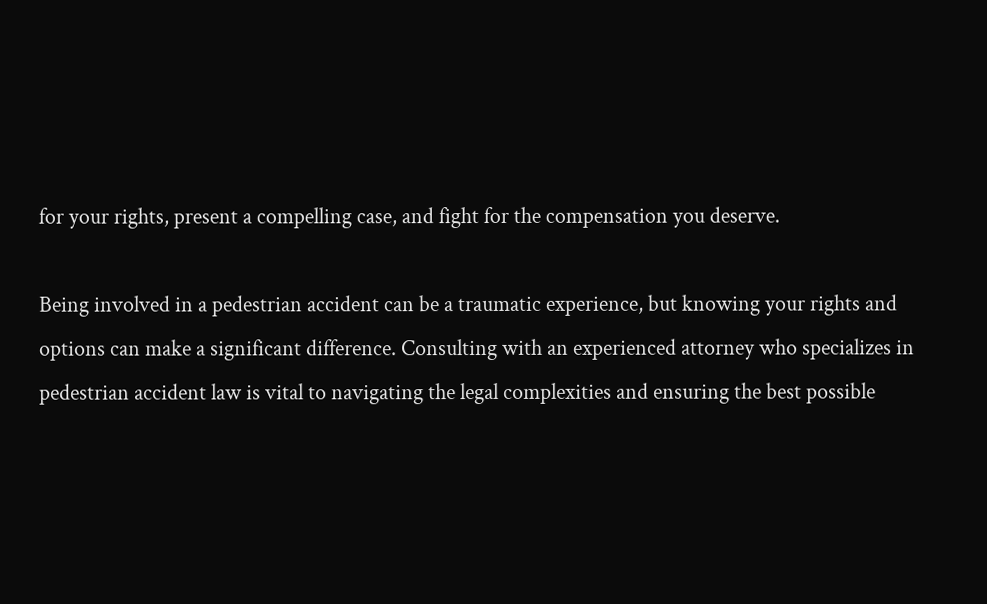for your rights, present a compelling case, and fight for the compensation you deserve.

Being involved in a pedestrian accident can be a traumatic experience, but knowing your rights and options can make a significant difference. Consulting with an experienced attorney who specializes in pedestrian accident law is vital to navigating the legal complexities and ensuring the best possible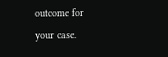outcome for your case.